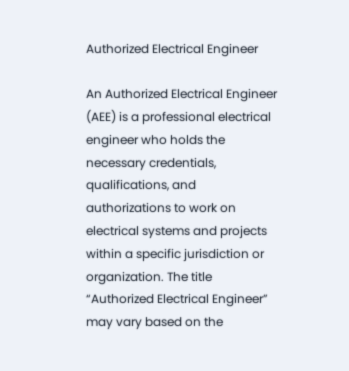Authorized Electrical Engineer

An Authorized Electrical Engineer (AEE) is a professional electrical engineer who holds the necessary credentials, qualifications, and authorizations to work on electrical systems and projects within a specific jurisdiction or organization. The title “Authorized Electrical Engineer” may vary based on the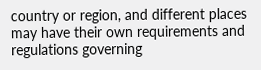country or region, and different places may have their own requirements and regulations governing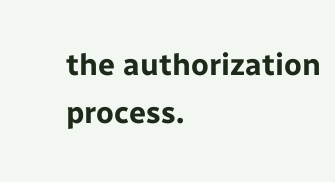the authorization process.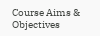Course Aims & Objectives